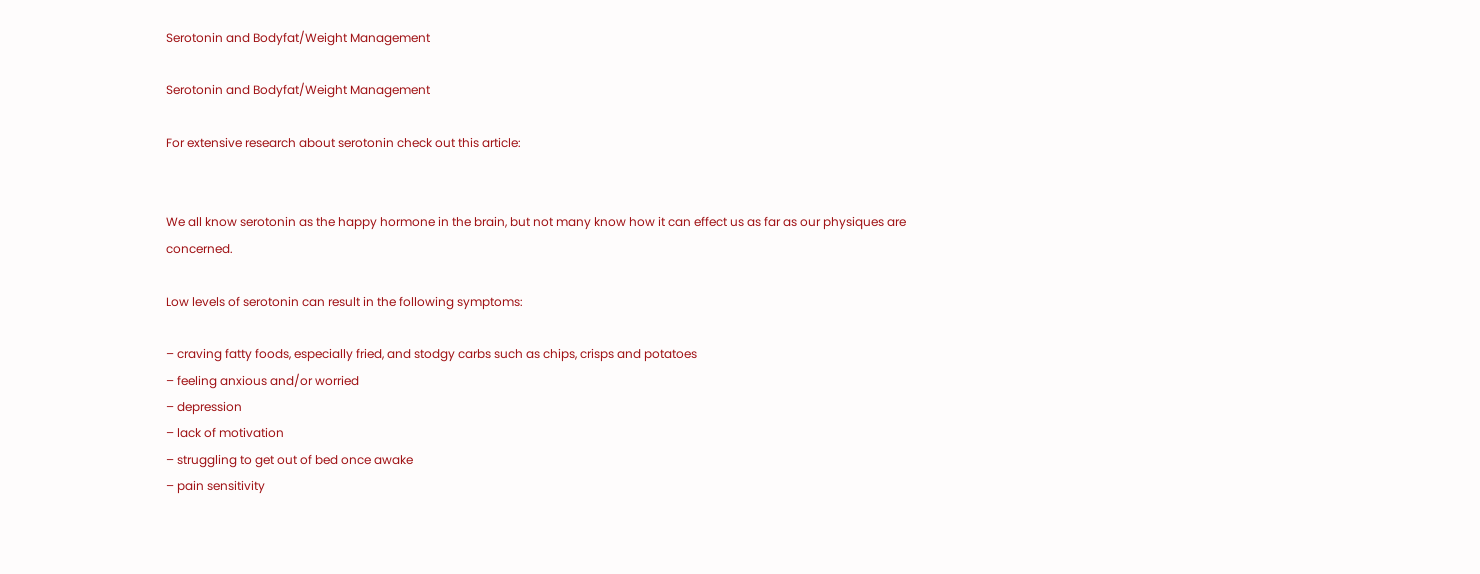Serotonin and Bodyfat/Weight Management

Serotonin and Bodyfat/Weight Management

For extensive research about serotonin check out this article:


We all know serotonin as the happy hormone in the brain, but not many know how it can effect us as far as our physiques are concerned.

Low levels of serotonin can result in the following symptoms:

– craving fatty foods, especially fried, and stodgy carbs such as chips, crisps and potatoes
– feeling anxious and/or worried
– depression
– lack of motivation
– struggling to get out of bed once awake
– pain sensitivity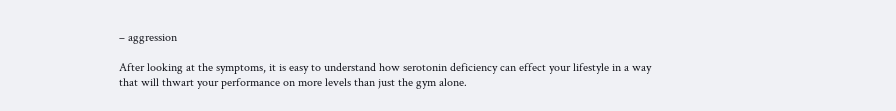– aggression

After looking at the symptoms, it is easy to understand how serotonin deficiency can effect your lifestyle in a way that will thwart your performance on more levels than just the gym alone.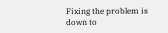Fixing the problem is down to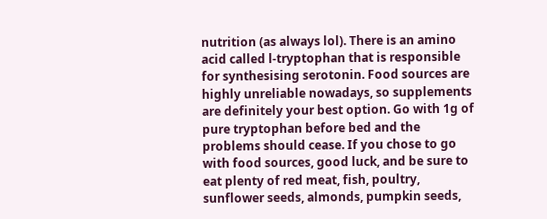nutrition (as always lol). There is an amino acid called l-tryptophan that is responsible for synthesising serotonin. Food sources are highly unreliable nowadays, so supplements are definitely your best option. Go with 1g of pure tryptophan before bed and the problems should cease. If you chose to go with food sources, good luck, and be sure to eat plenty of red meat, fish, poultry, sunflower seeds, almonds, pumpkin seeds,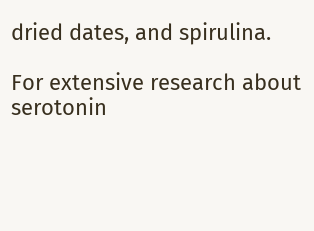dried dates, and spirulina.

For extensive research about serotonin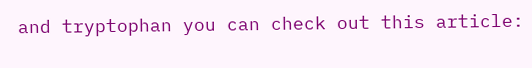and tryptophan you can check out this article: